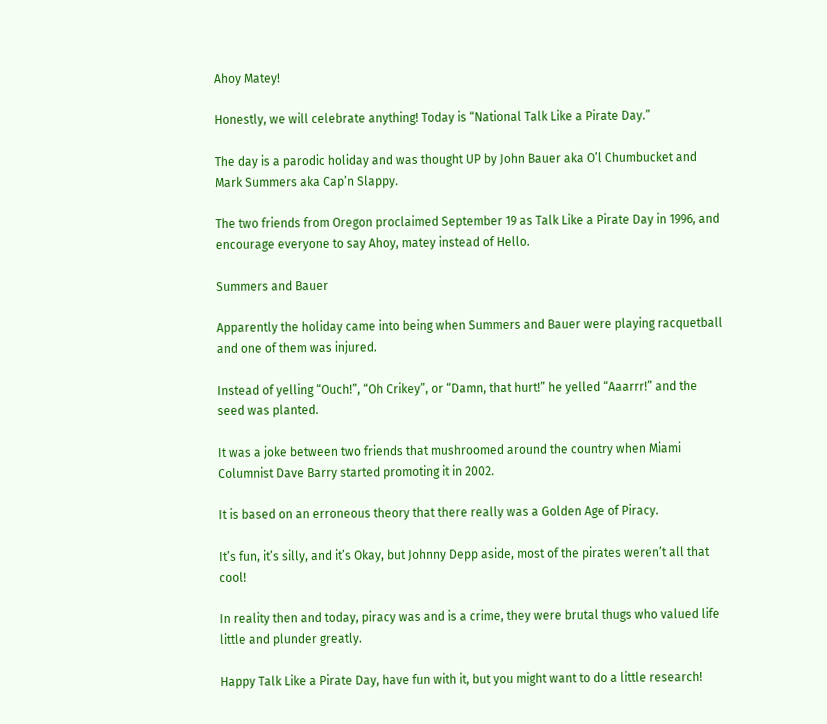Ahoy Matey!

Honestly, we will celebrate anything! Today is “National Talk Like a Pirate Day.”

The day is a parodic holiday and was thought UP by John Bauer aka O’l Chumbucket and Mark Summers aka Cap’n Slappy.

The two friends from Oregon proclaimed September 19 as Talk Like a Pirate Day in 1996, and encourage everyone to say Ahoy, matey instead of Hello.

Summers and Bauer

Apparently the holiday came into being when Summers and Bauer were playing racquetball and one of them was injured.

Instead of yelling “Ouch!”, “Oh Crikey”, or “Damn, that hurt!” he yelled “Aaarrr!” and the seed was planted.

It was a joke between two friends that mushroomed around the country when Miami Columnist Dave Barry started promoting it in 2002.

It is based on an erroneous theory that there really was a Golden Age of Piracy.

It’s fun, it’s silly, and it’s Okay, but Johnny Depp aside, most of the pirates weren’t all that cool!

In reality then and today, piracy was and is a crime, they were brutal thugs who valued life little and plunder greatly.

Happy Talk Like a Pirate Day, have fun with it, but you might want to do a little research!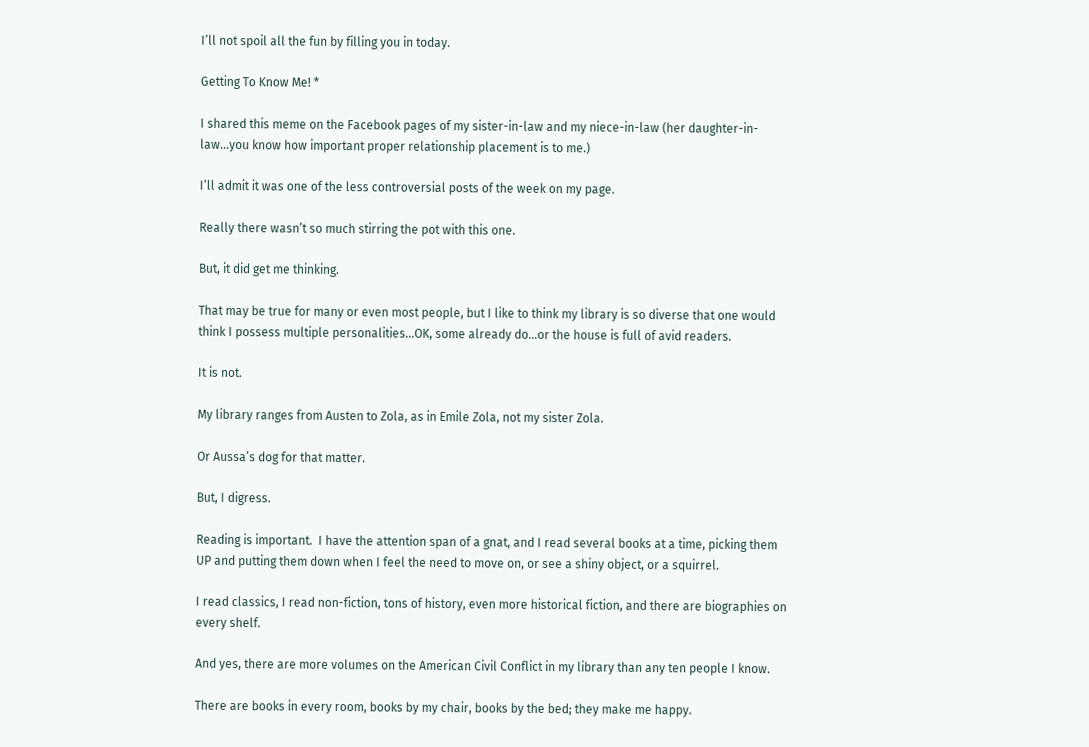I’ll not spoil all the fun by filling you in today.

Getting To Know Me! *

I shared this meme on the Facebook pages of my sister-in-law and my niece-in-law (her daughter-in-law…you know how important proper relationship placement is to me.)

I’ll admit it was one of the less controversial posts of the week on my page.

Really there wasn’t so much stirring the pot with this one.

But, it did get me thinking.

That may be true for many or even most people, but I like to think my library is so diverse that one would think I possess multiple personalities…OK, some already do…or the house is full of avid readers.

It is not.

My library ranges from Austen to Zola, as in Emile Zola, not my sister Zola.

Or Aussa’s dog for that matter.

But, I digress.

Reading is important.  I have the attention span of a gnat, and I read several books at a time, picking them UP and putting them down when I feel the need to move on, or see a shiny object, or a squirrel.

I read classics, I read non-fiction, tons of history, even more historical fiction, and there are biographies on every shelf.

And yes, there are more volumes on the American Civil Conflict in my library than any ten people I know.

There are books in every room, books by my chair, books by the bed; they make me happy.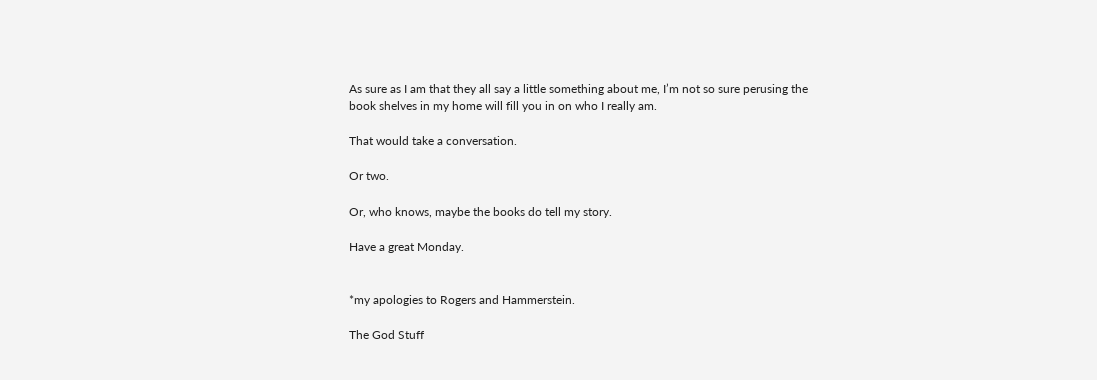As sure as I am that they all say a little something about me, I’m not so sure perusing the book shelves in my home will fill you in on who I really am.

That would take a conversation.

Or two.

Or, who knows, maybe the books do tell my story.

Have a great Monday.


*my apologies to Rogers and Hammerstein.

The God Stuff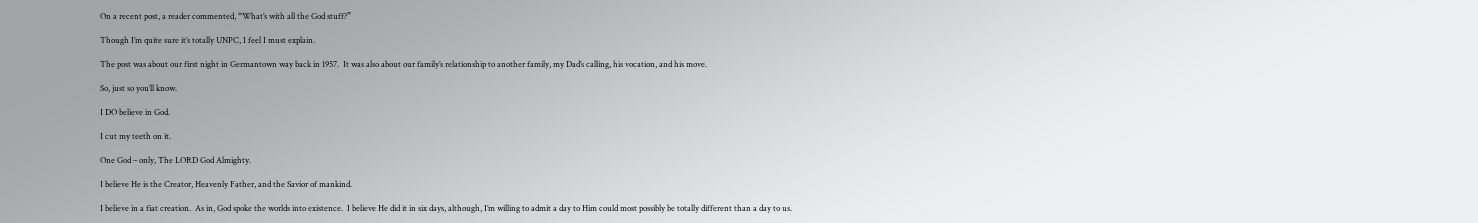On a recent post, a reader commented, “What’s with all the God stuff?”

Though I’m quite sure it’s totally UNPC, I feel I must explain.

The post was about our first night in Germantown way back in 1957.  It was also about our family’s relationship to another family, my Dad’s calling, his vocation, and his move.

So, just so you’ll know.

I DO believe in God.

I cut my teeth on it.

One God – only, The LORD God Almighty.

I believe He is the Creator, Heavenly Father, and the Savior of mankind.

I believe in a fiat creation.  As in, God spoke the worlds into existence.  I believe He did it in six days, although, I’m willing to admit a day to Him could most possibly be totally different than a day to us.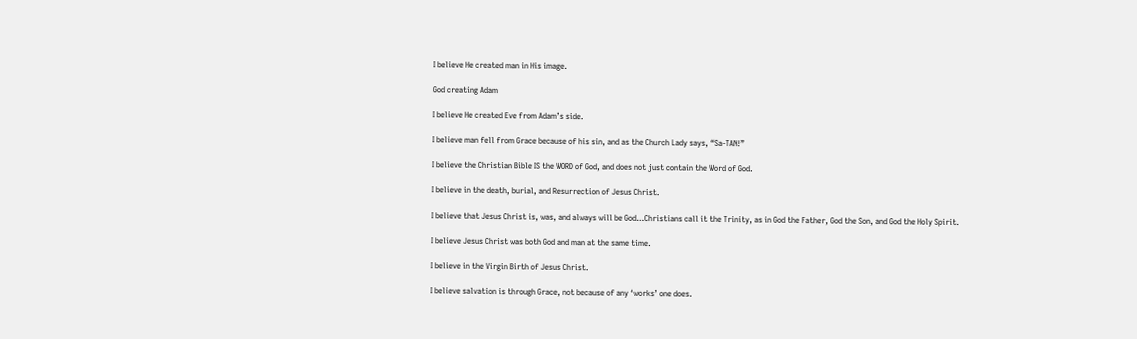I believe He created man in His image.

God creating Adam

I believe He created Eve from Adam’s side.

I believe man fell from Grace because of his sin, and as the Church Lady says, “Sa-TAN!”

I believe the Christian Bible IS the WORD of God, and does not just contain the Word of God.

I believe in the death, burial, and Resurrection of Jesus Christ.

I believe that Jesus Christ is, was, and always will be God…Christians call it the Trinity, as in God the Father, God the Son, and God the Holy Spirit.

I believe Jesus Christ was both God and man at the same time.

I believe in the Virgin Birth of Jesus Christ.

I believe salvation is through Grace, not because of any ‘works’ one does.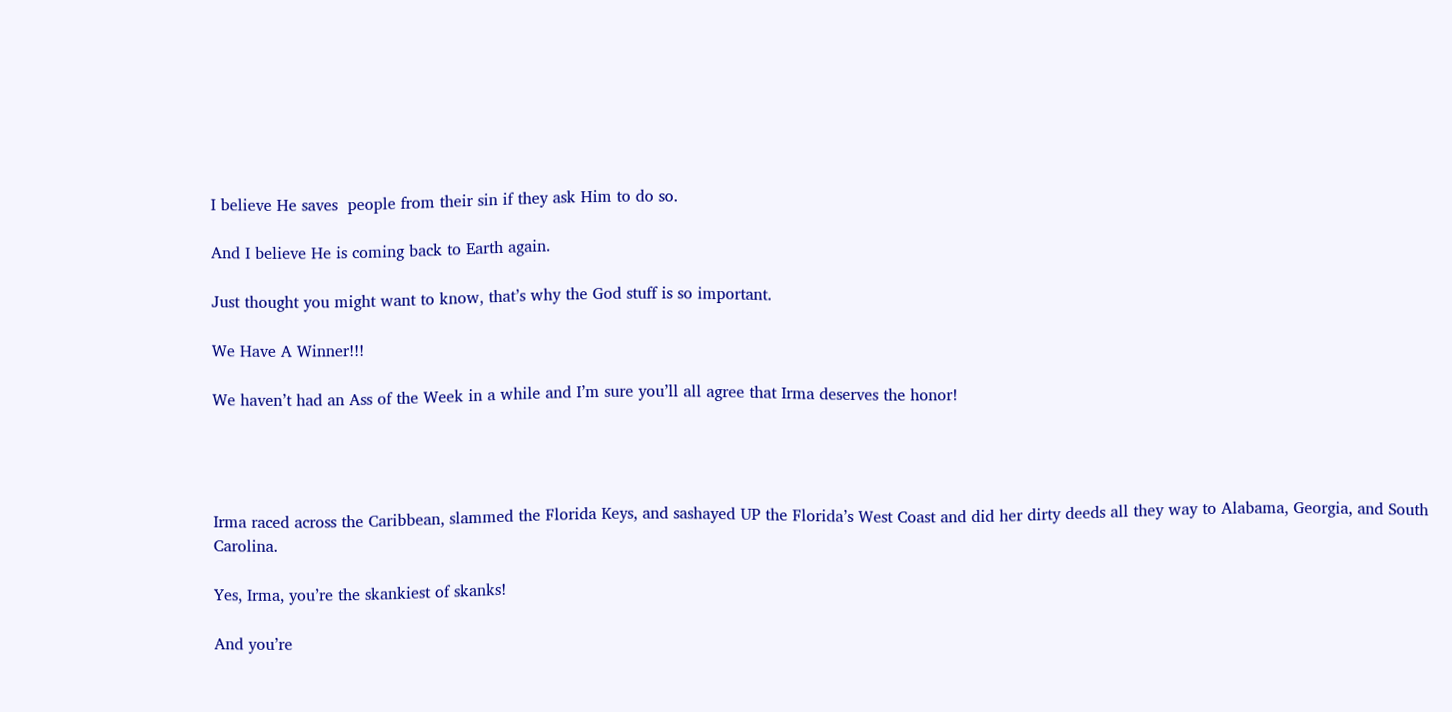I believe He saves  people from their sin if they ask Him to do so.

And I believe He is coming back to Earth again.

Just thought you might want to know, that’s why the God stuff is so important.

We Have A Winner!!!

We haven’t had an Ass of the Week in a while and I’m sure you’ll all agree that Irma deserves the honor!




Irma raced across the Caribbean, slammed the Florida Keys, and sashayed UP the Florida’s West Coast and did her dirty deeds all they way to Alabama, Georgia, and South Carolina.

Yes, Irma, you’re the skankiest of skanks!

And you’re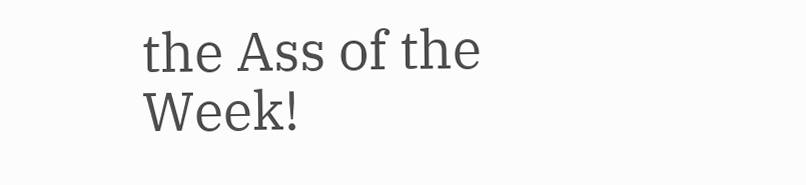the Ass of the Week!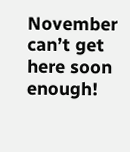November can’t get here soon enough!